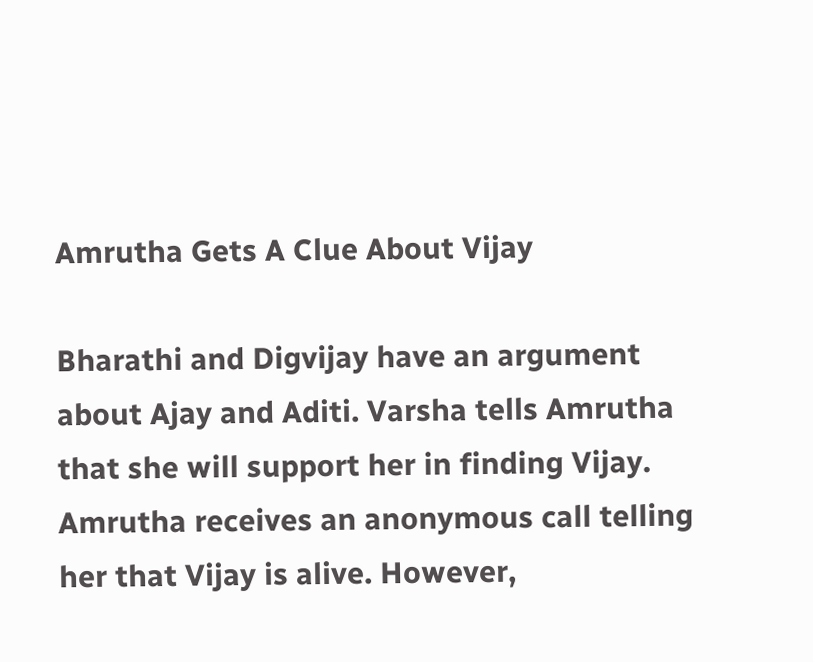Amrutha Gets A Clue About Vijay

Bharathi and Digvijay have an argument about Ajay and Aditi. Varsha tells Amrutha that she will support her in finding Vijay. Amrutha receives an anonymous call telling her that Vijay is alive. However,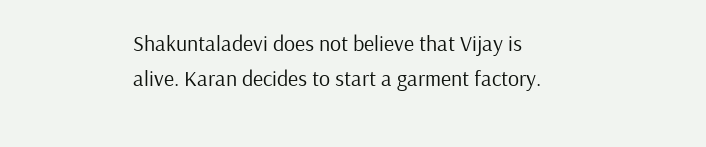Shakuntaladevi does not believe that Vijay is alive. Karan decides to start a garment factory.